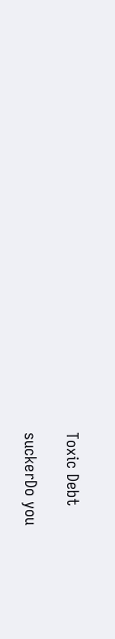Toxic Debt

suckerDo you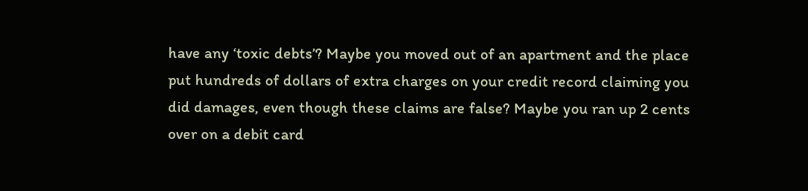have any ‘toxic debts’? Maybe you moved out of an apartment and the place put hundreds of dollars of extra charges on your credit record claiming you did damages, even though these claims are false? Maybe you ran up 2 cents over on a debit card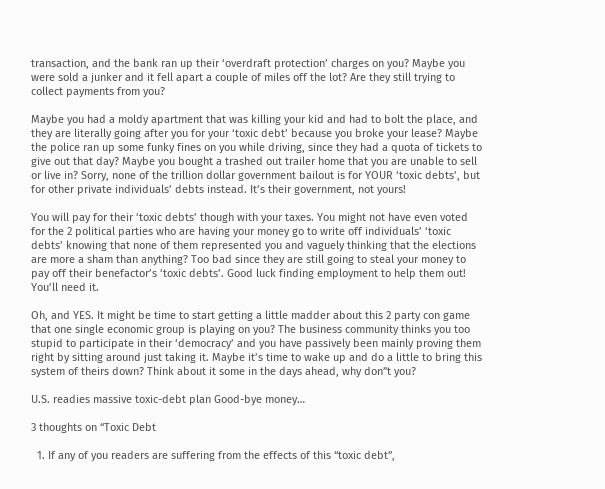transaction, and the bank ran up their ‘overdraft protection’ charges on you? Maybe you were sold a junker and it fell apart a couple of miles off the lot? Are they still trying to collect payments from you?

Maybe you had a moldy apartment that was killing your kid and had to bolt the place, and they are literally going after you for your ‘toxic debt’ because you broke your lease? Maybe the police ran up some funky fines on you while driving, since they had a quota of tickets to give out that day? Maybe you bought a trashed out trailer home that you are unable to sell or live in? Sorry, none of the trillion dollar government bailout is for YOUR ‘toxic debts’, but for other private individuals’ debts instead. It’s their government, not yours!

You will pay for their ‘toxic debts’ though with your taxes. You might not have even voted for the 2 political parties who are having your money go to write off individuals’ ‘toxic debts’ knowing that none of them represented you and vaguely thinking that the elections are more a sham than anything? Too bad since they are still going to steal your money to pay off their benefactor’s ‘toxic debts’. Good luck finding employment to help them out! You’ll need it.

Oh, and YES. It might be time to start getting a little madder about this 2 party con game that one single economic group is playing on you? The business community thinks you too stupid to participate in their ‘democracy’ and you have passively been mainly proving them right by sitting around just taking it. Maybe it’s time to wake up and do a little to bring this system of theirs down? Think about it some in the days ahead, why don”t you?

U.S. readies massive toxic-debt plan Good-bye money…

3 thoughts on “Toxic Debt

  1. If any of you readers are suffering from the effects of this “toxic debt”,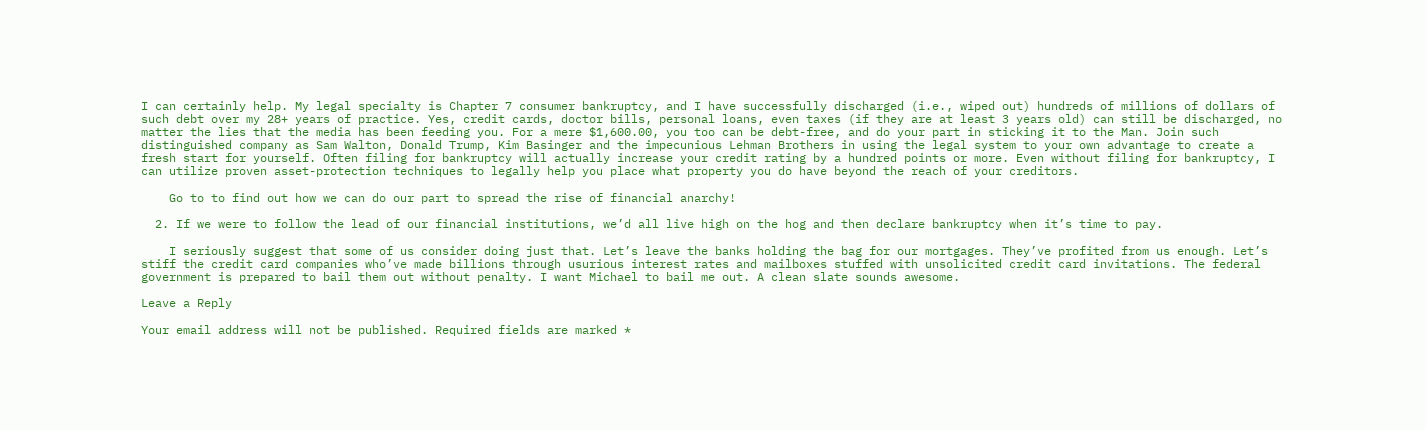I can certainly help. My legal specialty is Chapter 7 consumer bankruptcy, and I have successfully discharged (i.e., wiped out) hundreds of millions of dollars of such debt over my 28+ years of practice. Yes, credit cards, doctor bills, personal loans, even taxes (if they are at least 3 years old) can still be discharged, no matter the lies that the media has been feeding you. For a mere $1,600.00, you too can be debt-free, and do your part in sticking it to the Man. Join such distinguished company as Sam Walton, Donald Trump, Kim Basinger and the impecunious Lehman Brothers in using the legal system to your own advantage to create a fresh start for yourself. Often filing for bankruptcy will actually increase your credit rating by a hundred points or more. Even without filing for bankruptcy, I can utilize proven asset-protection techniques to legally help you place what property you do have beyond the reach of your creditors.

    Go to to find out how we can do our part to spread the rise of financial anarchy!

  2. If we were to follow the lead of our financial institutions, we’d all live high on the hog and then declare bankruptcy when it’s time to pay.

    I seriously suggest that some of us consider doing just that. Let’s leave the banks holding the bag for our mortgages. They’ve profited from us enough. Let’s stiff the credit card companies who’ve made billions through usurious interest rates and mailboxes stuffed with unsolicited credit card invitations. The federal government is prepared to bail them out without penalty. I want Michael to bail me out. A clean slate sounds awesome.

Leave a Reply

Your email address will not be published. Required fields are marked *